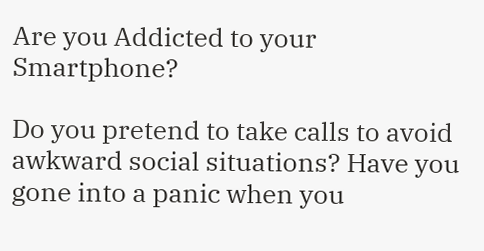Are you Addicted to your Smartphone?

Do you pretend to take calls to avoid awkward social situations? Have you gone into a panic when you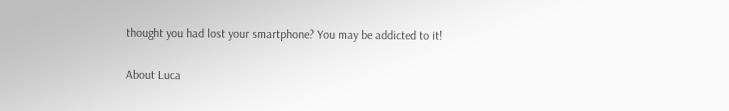thought you had lost your smartphone? You may be addicted to it!

About Luca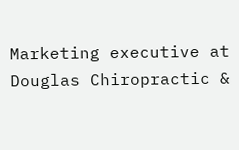Marketing executive at Douglas Chiropractic &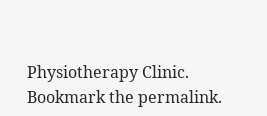Physiotherapy Clinic.
Bookmark the permalink.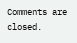Comments are closed.